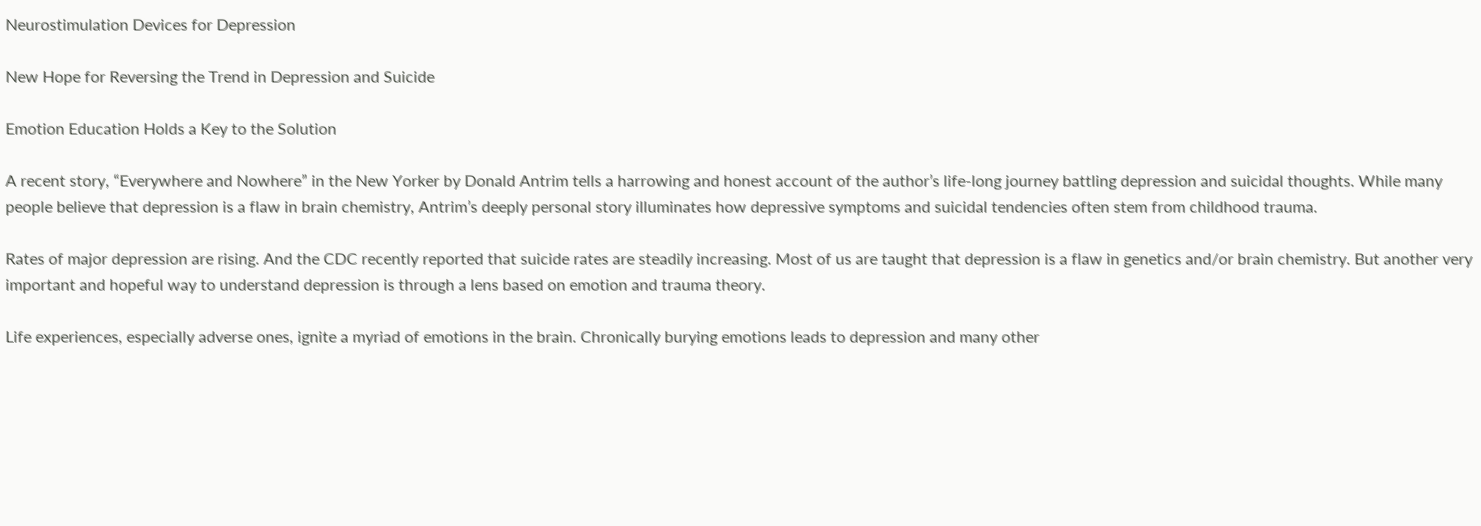Neurostimulation Devices for Depression

New Hope for Reversing the Trend in Depression and Suicide

Emotion Education Holds a Key to the Solution

A recent story, “Everywhere and Nowhere” in the New Yorker by Donald Antrim tells a harrowing and honest account of the author’s life-long journey battling depression and suicidal thoughts. While many people believe that depression is a flaw in brain chemistry, Antrim’s deeply personal story illuminates how depressive symptoms and suicidal tendencies often stem from childhood trauma.

Rates of major depression are rising. And the CDC recently reported that suicide rates are steadily increasing. Most of us are taught that depression is a flaw in genetics and/or brain chemistry. But another very important and hopeful way to understand depression is through a lens based on emotion and trauma theory.

Life experiences, especially adverse ones, ignite a myriad of emotions in the brain. Chronically burying emotions leads to depression and many other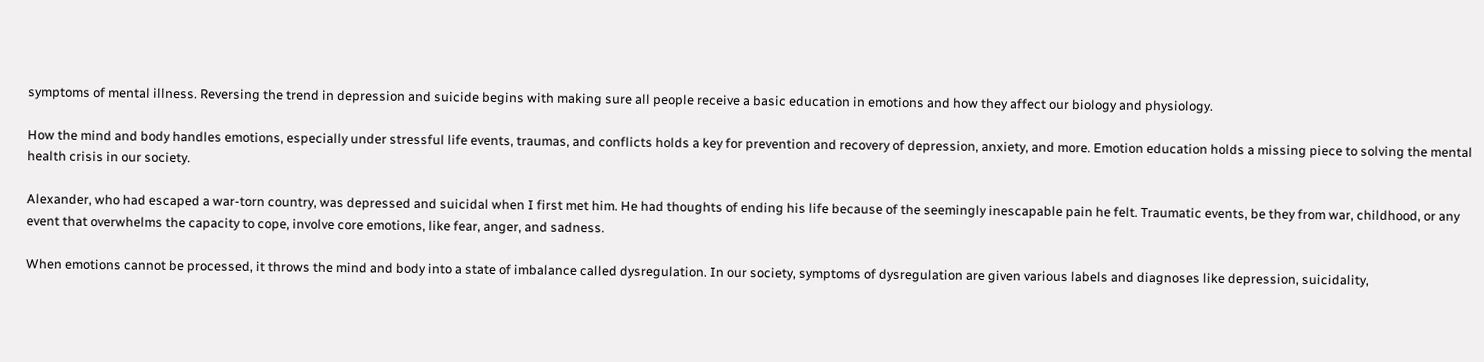symptoms of mental illness. Reversing the trend in depression and suicide begins with making sure all people receive a basic education in emotions and how they affect our biology and physiology.

How the mind and body handles emotions, especially under stressful life events, traumas, and conflicts holds a key for prevention and recovery of depression, anxiety, and more. Emotion education holds a missing piece to solving the mental health crisis in our society.

Alexander, who had escaped a war-torn country, was depressed and suicidal when I first met him. He had thoughts of ending his life because of the seemingly inescapable pain he felt. Traumatic events, be they from war, childhood, or any event that overwhelms the capacity to cope, involve core emotions, like fear, anger, and sadness.

When emotions cannot be processed, it throws the mind and body into a state of imbalance called dysregulation. In our society, symptoms of dysregulation are given various labels and diagnoses like depression, suicidality,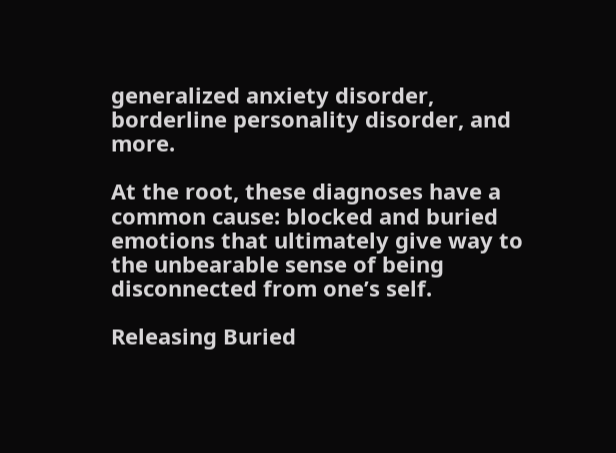generalized anxiety disorder, borderline personality disorder, and more.

At the root, these diagnoses have a common cause: blocked and buried emotions that ultimately give way to the unbearable sense of being disconnected from one’s self.

Releasing Buried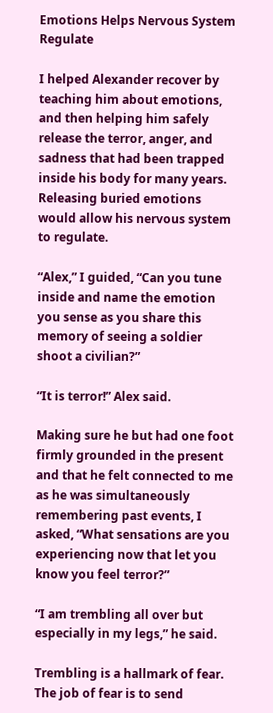Emotions Helps Nervous System Regulate

I helped Alexander recover by teaching him about emotions, and then helping him safely release the terror, anger, and sadness that had been trapped inside his body for many years. Releasing buried emotions would allow his nervous system to regulate.

“Alex,” I guided, “Can you tune inside and name the emotion you sense as you share this memory of seeing a soldier shoot a civilian?”

“It is terror!” Alex said.

Making sure he but had one foot firmly grounded in the present and that he felt connected to me as he was simultaneously remembering past events, I asked, “What sensations are you experiencing now that let you know you feel terror?”

“I am trembling all over but especially in my legs,” he said.

Trembling is a hallmark of fear. The job of fear is to send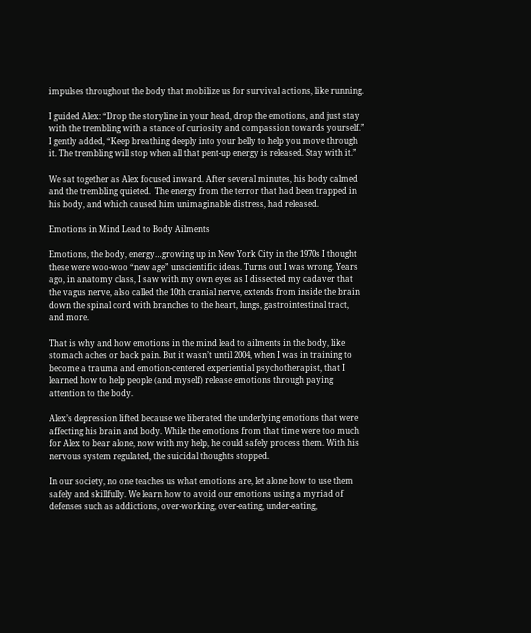impulses throughout the body that mobilize us for survival actions, like running.

I guided Alex: “Drop the storyline in your head, drop the emotions, and just stay with the trembling with a stance of curiosity and compassion towards yourself.” I gently added, “Keep breathing deeply into your belly to help you move through it. The trembling will stop when all that pent-up energy is released. Stay with it.”

We sat together as Alex focused inward. After several minutes, his body calmed and the trembling quieted.  The energy from the terror that had been trapped in his body, and which caused him unimaginable distress, had released.

Emotions in Mind Lead to Body Ailments

Emotions, the body, energy…growing up in New York City in the 1970s I thought these were woo-woo “new age” unscientific ideas. Turns out I was wrong. Years ago, in anatomy class, I saw with my own eyes as I dissected my cadaver that the vagus nerve, also called the 10th cranial nerve, extends from inside the brain down the spinal cord with branches to the heart, lungs, gastrointestinal tract, and more.

That is why and how emotions in the mind lead to ailments in the body, like stomach aches or back pain. But it wasn’t until 2004, when I was in training to become a trauma and emotion-centered experiential psychotherapist, that I learned how to help people (and myself) release emotions through paying attention to the body.

Alex’s depression lifted because we liberated the underlying emotions that were affecting his brain and body. While the emotions from that time were too much for Alex to bear alone, now with my help, he could safely process them. With his nervous system regulated, the suicidal thoughts stopped.

In our society, no one teaches us what emotions are, let alone how to use them safely and skillfully. We learn how to avoid our emotions using a myriad of defenses such as addictions, over-working, over-eating, under-eating,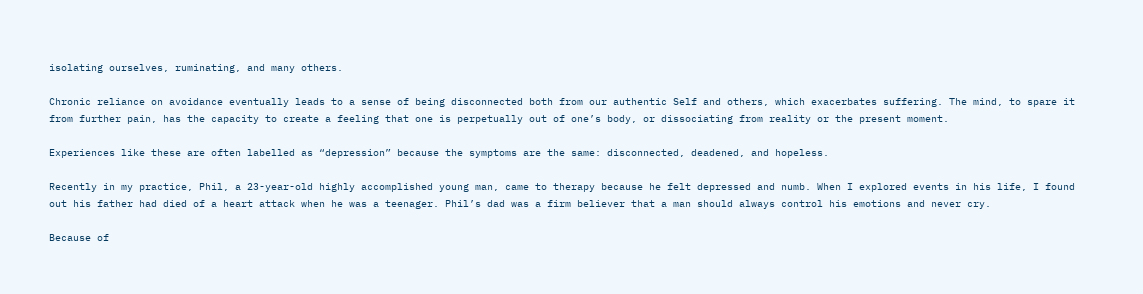isolating ourselves, ruminating, and many others.

Chronic reliance on avoidance eventually leads to a sense of being disconnected both from our authentic Self and others, which exacerbates suffering. The mind, to spare it from further pain, has the capacity to create a feeling that one is perpetually out of one’s body, or dissociating from reality or the present moment.

Experiences like these are often labelled as “depression” because the symptoms are the same: disconnected, deadened, and hopeless.

Recently in my practice, Phil, a 23-year-old highly accomplished young man, came to therapy because he felt depressed and numb. When I explored events in his life, I found out his father had died of a heart attack when he was a teenager. Phil’s dad was a firm believer that a man should always control his emotions and never cry.

Because of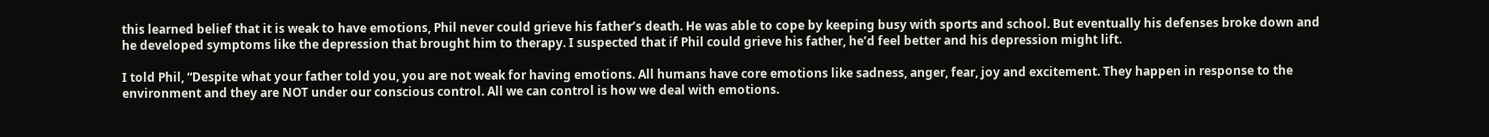this learned belief that it is weak to have emotions, Phil never could grieve his father’s death. He was able to cope by keeping busy with sports and school. But eventually his defenses broke down and he developed symptoms like the depression that brought him to therapy. I suspected that if Phil could grieve his father, he’d feel better and his depression might lift.

I told Phil, “Despite what your father told you, you are not weak for having emotions. All humans have core emotions like sadness, anger, fear, joy and excitement. They happen in response to the environment and they are NOT under our conscious control. All we can control is how we deal with emotions.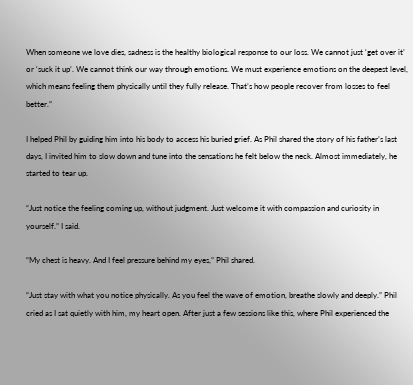When someone we love dies, sadness is the healthy biological response to our loss. We cannot just ‘get over it’ or ‘suck it up’. We cannot think our way through emotions. We must experience emotions on the deepest level, which means feeling them physically until they fully release. That’s how people recover from losses to feel better.”

I helped Phil by guiding him into his body to access his buried grief. As Phil shared the story of his father’s last days, I invited him to slow down and tune into the sensations he felt below the neck. Almost immediately, he started to tear up.

“Just notice the feeling coming up, without judgment. Just welcome it with compassion and curiosity in yourself.” I said.

“My chest is heavy. And I feel pressure behind my eyes,” Phil shared.

“Just stay with what you notice physically. As you feel the wave of emotion, breathe slowly and deeply.” Phil cried as I sat quietly with him, my heart open. After just a few sessions like this, where Phil experienced the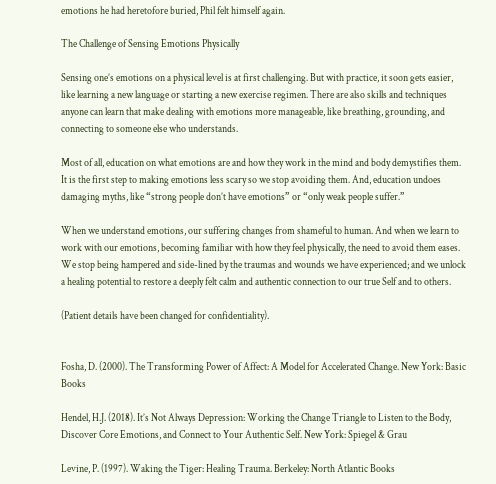emotions he had heretofore buried, Phil felt himself again.

The Challenge of Sensing Emotions Physically

Sensing one’s emotions on a physical level is at first challenging. But with practice, it soon gets easier, like learning a new language or starting a new exercise regimen. There are also skills and techniques anyone can learn that make dealing with emotions more manageable, like breathing, grounding, and connecting to someone else who understands.

Most of all, education on what emotions are and how they work in the mind and body demystifies them. It is the first step to making emotions less scary so we stop avoiding them. And, education undoes damaging myths, like “strong people don’t have emotions” or “only weak people suffer.”

When we understand emotions, our suffering changes from shameful to human. And when we learn to work with our emotions, becoming familiar with how they feel physically, the need to avoid them eases. We stop being hampered and side-lined by the traumas and wounds we have experienced; and we unlock a healing potential to restore a deeply felt calm and authentic connection to our true Self and to others.

(Patient details have been changed for confidentiality).


Fosha, D. (2000). The Transforming Power of Affect: A Model for Accelerated Change. New York: Basic Books

Hendel, H.J. (2018). It’s Not Always Depression: Working the Change Triangle to Listen to the Body, Discover Core Emotions, and Connect to Your Authentic Self. New York: Spiegel & Grau

Levine, P. (1997). Waking the Tiger: Healing Trauma. Berkeley: North Atlantic Books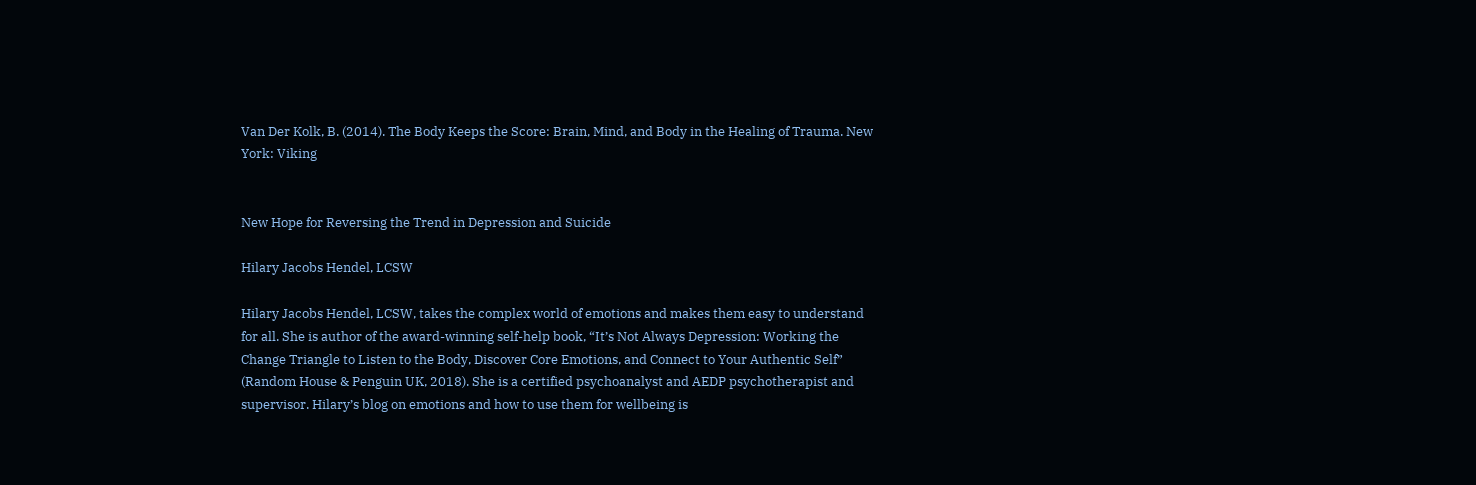Van Der Kolk, B. (2014). The Body Keeps the Score: Brain, Mind, and Body in the Healing of Trauma. New York: Viking


New Hope for Reversing the Trend in Depression and Suicide

Hilary Jacobs Hendel, LCSW

Hilary Jacobs Hendel, LCSW, takes the complex world of emotions and makes them easy to understand for all. She is author of the award-winning self-help book, “It’s Not Always Depression: Working the Change Triangle to Listen to the Body, Discover Core Emotions, and Connect to Your Authentic Self” (Random House & Penguin UK, 2018). She is a certified psychoanalyst and AEDP psychotherapist and supervisor. Hilary’s blog on emotions and how to use them for wellbeing is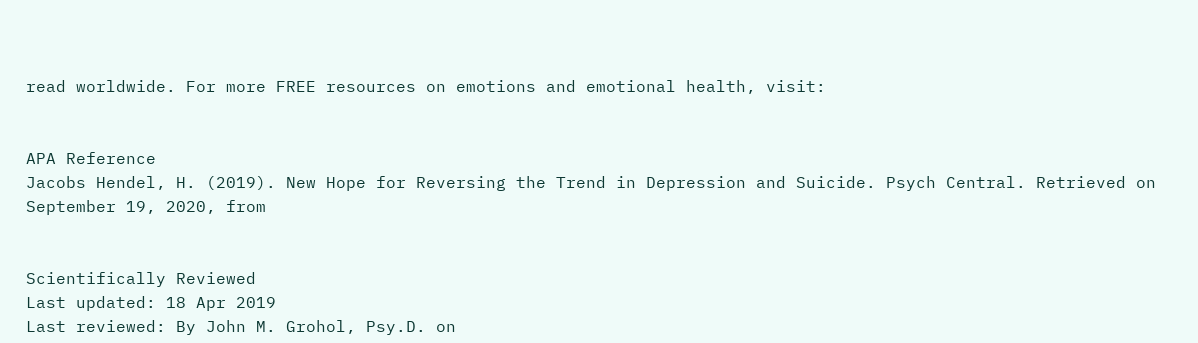read worldwide. For more FREE resources on emotions and emotional health, visit:


APA Reference
Jacobs Hendel, H. (2019). New Hope for Reversing the Trend in Depression and Suicide. Psych Central. Retrieved on September 19, 2020, from


Scientifically Reviewed
Last updated: 18 Apr 2019
Last reviewed: By John M. Grohol, Psy.D. on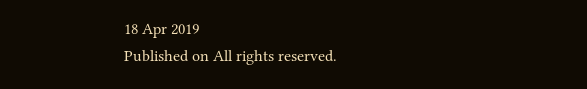18 Apr 2019
Published on All rights reserved.